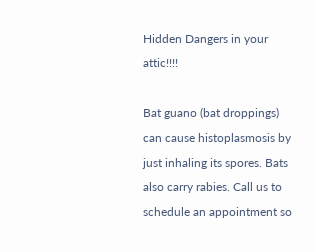Hidden Dangers in your attic!!!!

Bat guano (bat droppings) can cause histoplasmosis by just inhaling its spores. Bats also carry rabies. Call us to schedule an appointment so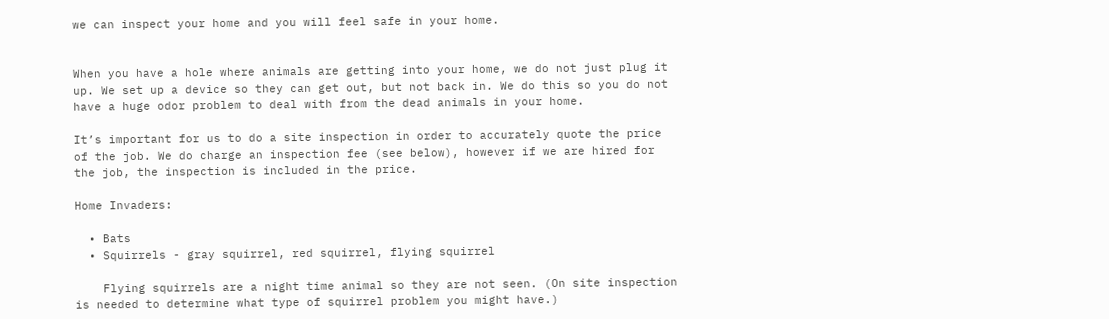we can inspect your home and you will feel safe in your home.


When you have a hole where animals are getting into your home, we do not just plug it up. We set up a device so they can get out, but not back in. We do this so you do not have a huge odor problem to deal with from the dead animals in your home.

It’s important for us to do a site inspection in order to accurately quote the price of the job. We do charge an inspection fee (see below), however if we are hired for the job, the inspection is included in the price.

Home Invaders:

  • Bats
  • Squirrels - gray squirrel, red squirrel, flying squirrel

    Flying squirrels are a night time animal so they are not seen. (On site inspection is needed to determine what type of squirrel problem you might have.)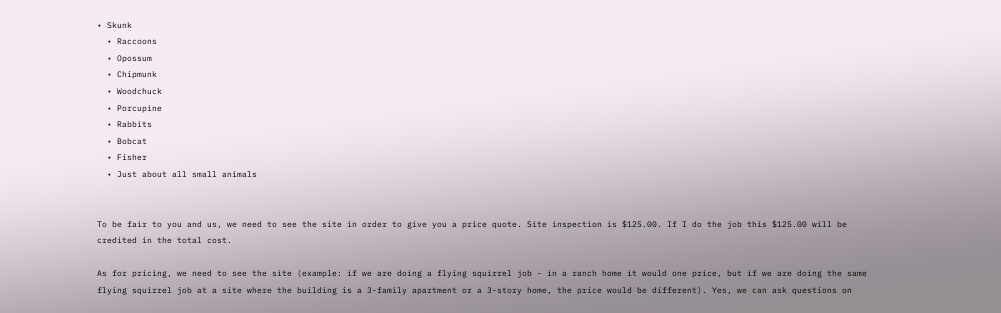• Skunk
  • Raccoons
  • Opossum
  • Chipmunk
  • Woodchuck
  • Porcupine
  • Rabbits
  • Bobcat
  • Fisher
  • Just about all small animals


To be fair to you and us, we need to see the site in order to give you a price quote. Site inspection is $125.00. If I do the job this $125.00 will be credited in the total cost.

As for pricing, we need to see the site (example: if we are doing a flying squirrel job - in a ranch home it would one price, but if we are doing the same flying squirrel job at a site where the building is a 3-family apartment or a 3-story home, the price would be different). Yes, we can ask questions on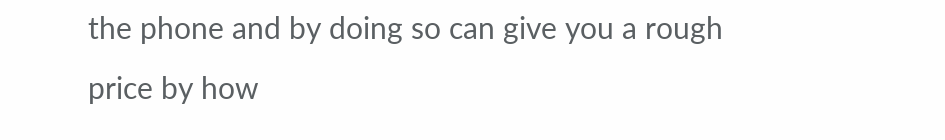the phone and by doing so can give you a rough price by how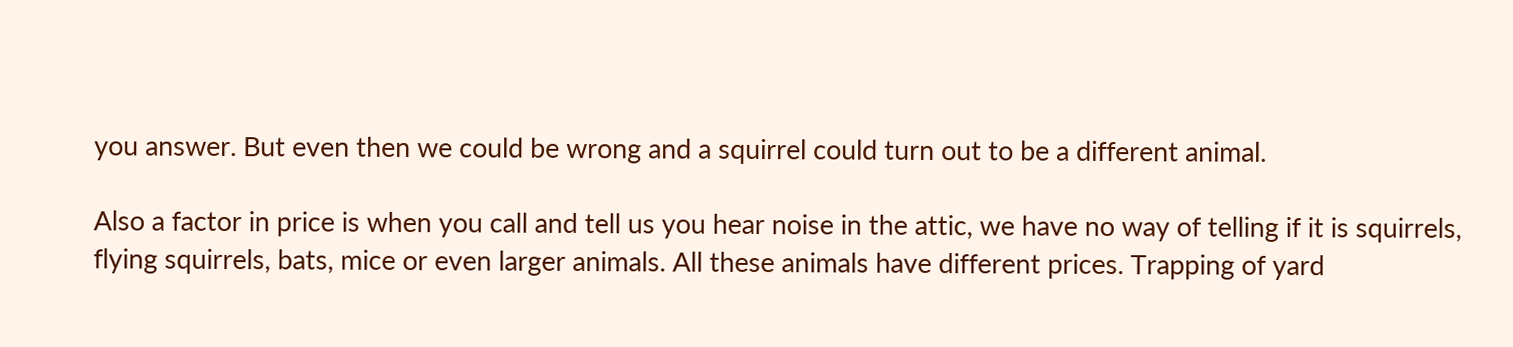you answer. But even then we could be wrong and a squirrel could turn out to be a different animal.

Also a factor in price is when you call and tell us you hear noise in the attic, we have no way of telling if it is squirrels, flying squirrels, bats, mice or even larger animals. All these animals have different prices. Trapping of yard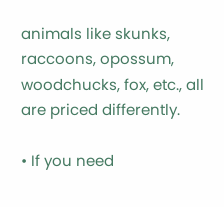animals like skunks, raccoons, opossum, woodchucks, fox, etc., all are priced differently.

• If you need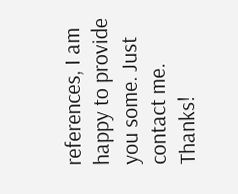references, I am happy to provide you some. Just contact me. Thanks!